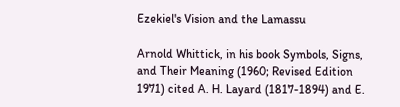Ezekiel's Vision and the Lamassu

Arnold Whittick, in his book Symbols, Signs, and Their Meaning (1960; Revised Edition 1971) cited A. H. Layard (1817-1894) and E.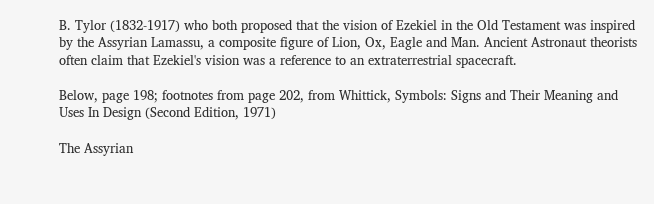B. Tylor (1832-1917) who both proposed that the vision of Ezekiel in the Old Testament was inspired by the Assyrian Lamassu, a composite figure of Lion, Ox, Eagle and Man. Ancient Astronaut theorists often claim that Ezekiel's vision was a reference to an extraterrestrial spacecraft.

Below, page 198; footnotes from page 202, from Whittick, Symbols: Signs and Their Meaning and Uses In Design (Second Edition, 1971)

The Assyrian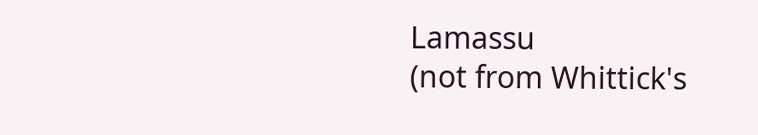Lamassu
(not from Whittick's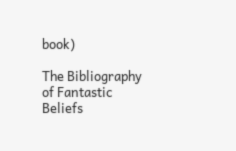book)

The Bibliography of Fantastic Beliefs